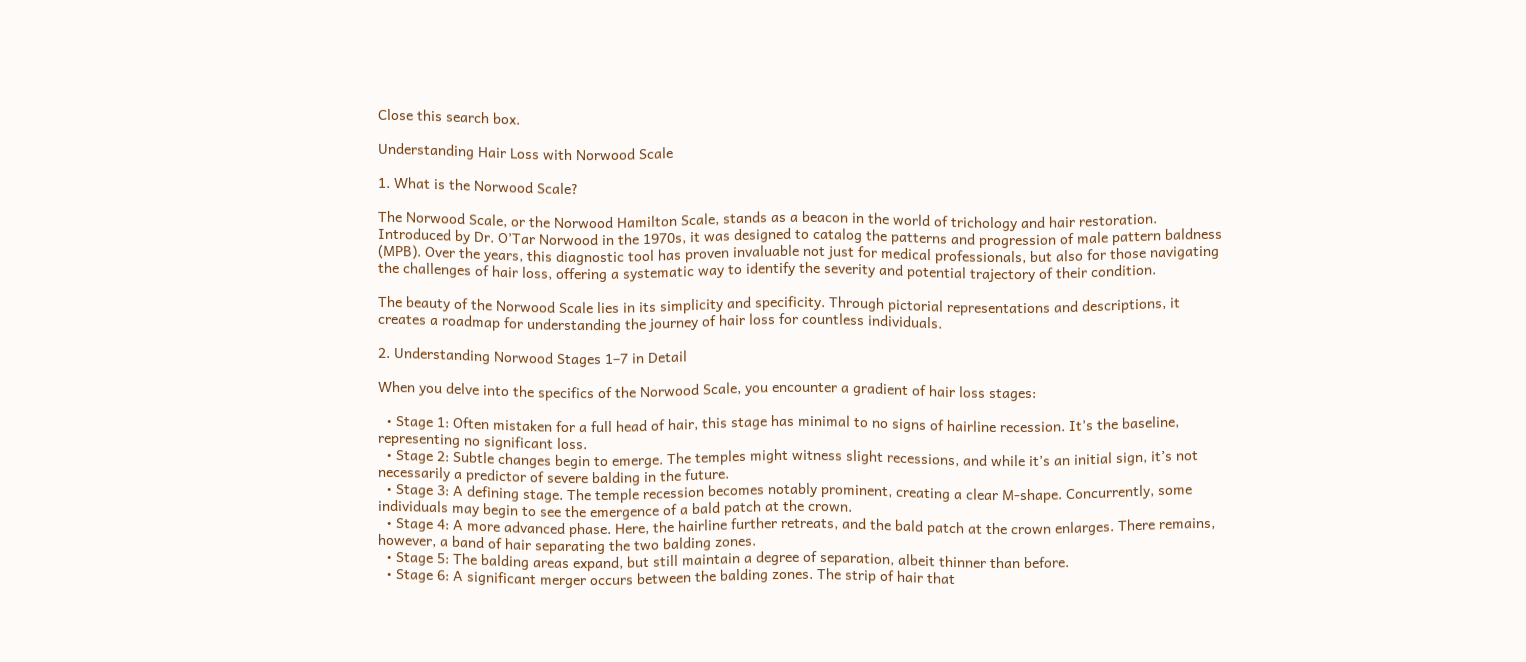Close this search box.

Understanding Hair Loss with Norwood Scale

1. What is the Norwood Scale?

The Norwood Scale, or the Norwood Hamilton Scale, stands as a beacon in the world of trichology and hair restoration. Introduced by Dr. O’Tar Norwood in the 1970s, it was designed to catalog the patterns and progression of male pattern baldness (MPB). Over the years, this diagnostic tool has proven invaluable not just for medical professionals, but also for those navigating the challenges of hair loss, offering a systematic way to identify the severity and potential trajectory of their condition.

The beauty of the Norwood Scale lies in its simplicity and specificity. Through pictorial representations and descriptions, it creates a roadmap for understanding the journey of hair loss for countless individuals.

2. Understanding Norwood Stages 1–7 in Detail

When you delve into the specifics of the Norwood Scale, you encounter a gradient of hair loss stages:

  • Stage 1: Often mistaken for a full head of hair, this stage has minimal to no signs of hairline recession. It’s the baseline, representing no significant loss.
  • Stage 2: Subtle changes begin to emerge. The temples might witness slight recessions, and while it’s an initial sign, it’s not necessarily a predictor of severe balding in the future.
  • Stage 3: A defining stage. The temple recession becomes notably prominent, creating a clear M-shape. Concurrently, some individuals may begin to see the emergence of a bald patch at the crown.
  • Stage 4: A more advanced phase. Here, the hairline further retreats, and the bald patch at the crown enlarges. There remains, however, a band of hair separating the two balding zones.
  • Stage 5: The balding areas expand, but still maintain a degree of separation, albeit thinner than before.
  • Stage 6: A significant merger occurs between the balding zones. The strip of hair that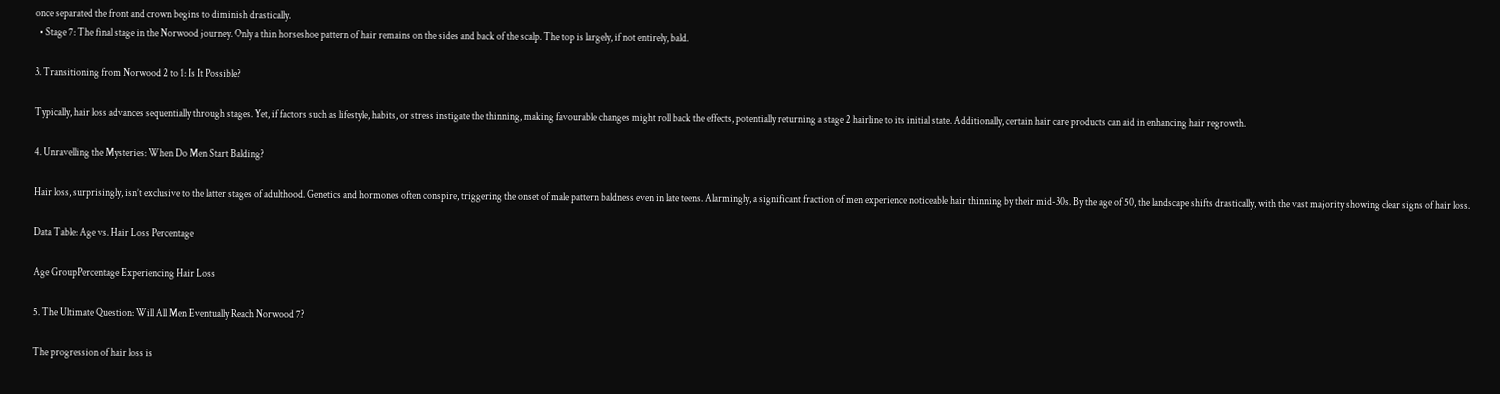once separated the front and crown begins to diminish drastically.
  • Stage 7: The final stage in the Norwood journey. Only a thin horseshoe pattern of hair remains on the sides and back of the scalp. The top is largely, if not entirely, bald.

3. Transitioning from Norwood 2 to 1: Is It Possible?

Typically, hair loss advances sequentially through stages. Yet, if factors such as lifestyle, habits, or stress instigate the thinning, making favourable changes might roll back the effects, potentially returning a stage 2 hairline to its initial state. Additionally, certain hair care products can aid in enhancing hair regrowth.

4. Unravelling the Mysteries: When Do Men Start Balding?

Hair loss, surprisingly, isn’t exclusive to the latter stages of adulthood. Genetics and hormones often conspire, triggering the onset of male pattern baldness even in late teens. Alarmingly, a significant fraction of men experience noticeable hair thinning by their mid-30s. By the age of 50, the landscape shifts drastically, with the vast majority showing clear signs of hair loss.

Data Table: Age vs. Hair Loss Percentage

Age GroupPercentage Experiencing Hair Loss

5. The Ultimate Question: Will All Men Eventually Reach Norwood 7?

The progression of hair loss is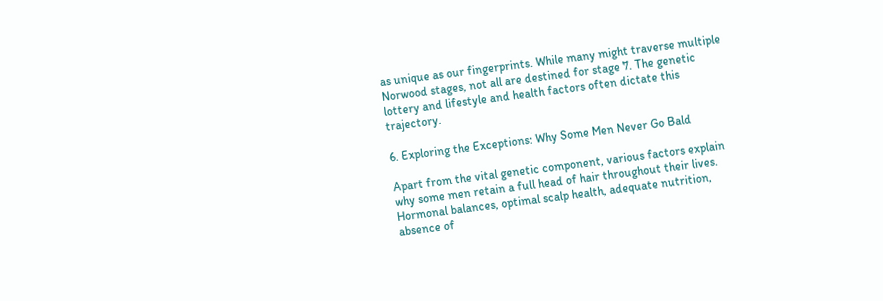as unique as our fingerprints. While many might traverse multiple Norwood stages, not all are destined for stage 7. The genetic lottery and lifestyle and health factors often dictate this trajectory.

6. Exploring the Exceptions: Why Some Men Never Go Bald

Apart from the vital genetic component, various factors explain why some men retain a full head of hair throughout their lives. Hormonal balances, optimal scalp health, adequate nutrition, absence of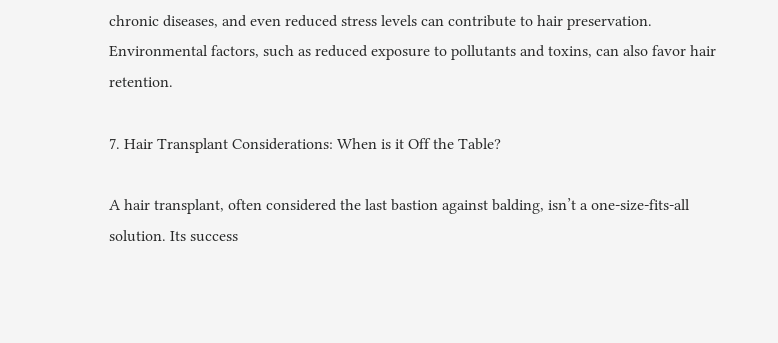chronic diseases, and even reduced stress levels can contribute to hair preservation. Environmental factors, such as reduced exposure to pollutants and toxins, can also favor hair retention.

7. Hair Transplant Considerations: When is it Off the Table?

A hair transplant, often considered the last bastion against balding, isn’t a one-size-fits-all solution. Its success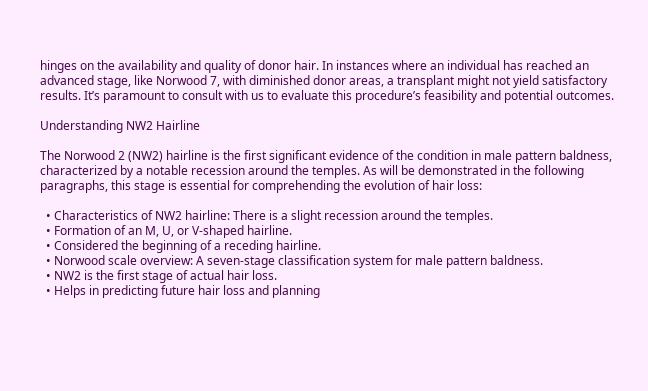hinges on the availability and quality of donor hair. In instances where an individual has reached an advanced stage, like Norwood 7, with diminished donor areas, a transplant might not yield satisfactory results. It’s paramount to consult with us to evaluate this procedure’s feasibility and potential outcomes.

Understanding NW2 Hairline

The Norwood 2 (NW2) hairline is the first significant evidence of the condition in male pattern baldness, characterized by a notable recession around the temples. As will be demonstrated in the following paragraphs, this stage is essential for comprehending the evolution of hair loss:

  • Characteristics of NW2 hairline: There is a slight recession around the temples.
  • Formation of an M, U, or V-shaped hairline.
  • Considered the beginning of a receding hairline.
  • Norwood scale overview: A seven-stage classification system for male pattern baldness.
  • NW2 is the first stage of actual hair loss.
  • Helps in predicting future hair loss and planning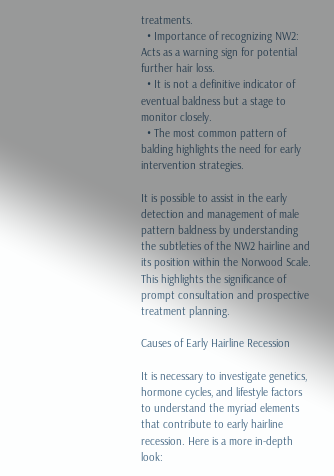treatments.
  • Importance of recognizing NW2: Acts as a warning sign for potential further hair loss.
  • It is not a definitive indicator of eventual baldness but a stage to monitor closely.
  • The most common pattern of balding highlights the need for early intervention strategies.

It is possible to assist in the early detection and management of male pattern baldness by understanding the subtleties of the NW2 hairline and its position within the Norwood Scale. This highlights the significance of prompt consultation and prospective treatment planning.

Causes of Early Hairline Recession

It is necessary to investigate genetics, hormone cycles, and lifestyle factors to understand the myriad elements that contribute to early hairline recession. Here is a more in-depth look: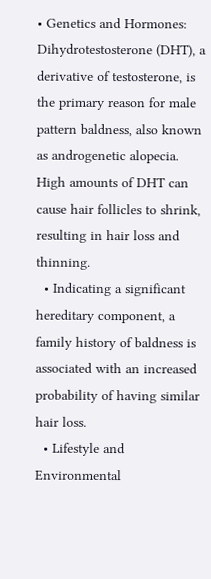• Genetics and Hormones: Dihydrotestosterone (DHT), a derivative of testosterone, is the primary reason for male pattern baldness, also known as androgenetic alopecia. High amounts of DHT can cause hair follicles to shrink, resulting in hair loss and thinning.
  • Indicating a significant hereditary component, a family history of baldness is associated with an increased probability of having similar hair loss.
  • Lifestyle and Environmental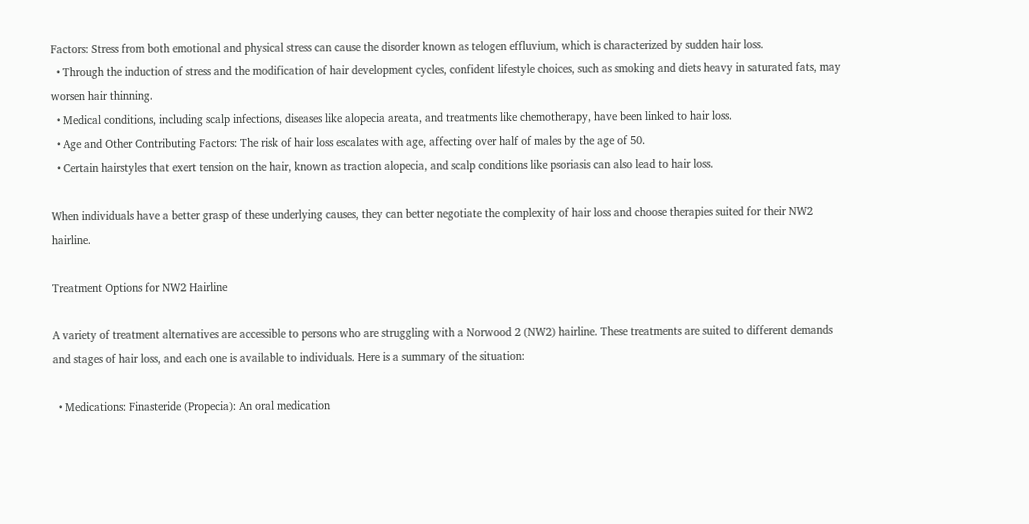Factors: Stress from both emotional and physical stress can cause the disorder known as telogen effluvium, which is characterized by sudden hair loss.
  • Through the induction of stress and the modification of hair development cycles, confident lifestyle choices, such as smoking and diets heavy in saturated fats, may worsen hair thinning.
  • Medical conditions, including scalp infections, diseases like alopecia areata, and treatments like chemotherapy, have been linked to hair loss.
  • Age and Other Contributing Factors: The risk of hair loss escalates with age, affecting over half of males by the age of 50.
  • Certain hairstyles that exert tension on the hair, known as traction alopecia, and scalp conditions like psoriasis can also lead to hair loss.

When individuals have a better grasp of these underlying causes, they can better negotiate the complexity of hair loss and choose therapies suited for their NW2 hairline.

Treatment Options for NW2 Hairline

A variety of treatment alternatives are accessible to persons who are struggling with a Norwood 2 (NW2) hairline. These treatments are suited to different demands and stages of hair loss, and each one is available to individuals. Here is a summary of the situation:

  • Medications: Finasteride (Propecia): An oral medication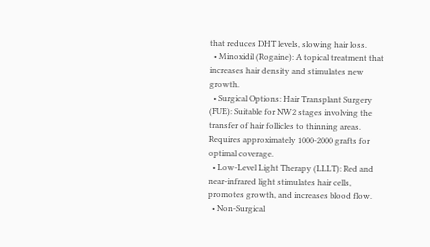that reduces DHT levels, slowing hair loss.
  • Minoxidil (Rogaine): A topical treatment that increases hair density and stimulates new growth.
  • Surgical Options: Hair Transplant Surgery (FUE): Suitable for NW2 stages involving the transfer of hair follicles to thinning areas. Requires approximately 1000-2000 grafts for optimal coverage.
  • Low-Level Light Therapy (LLLT): Red and near-infrared light stimulates hair cells, promotes growth, and increases blood flow.
  • Non-Surgical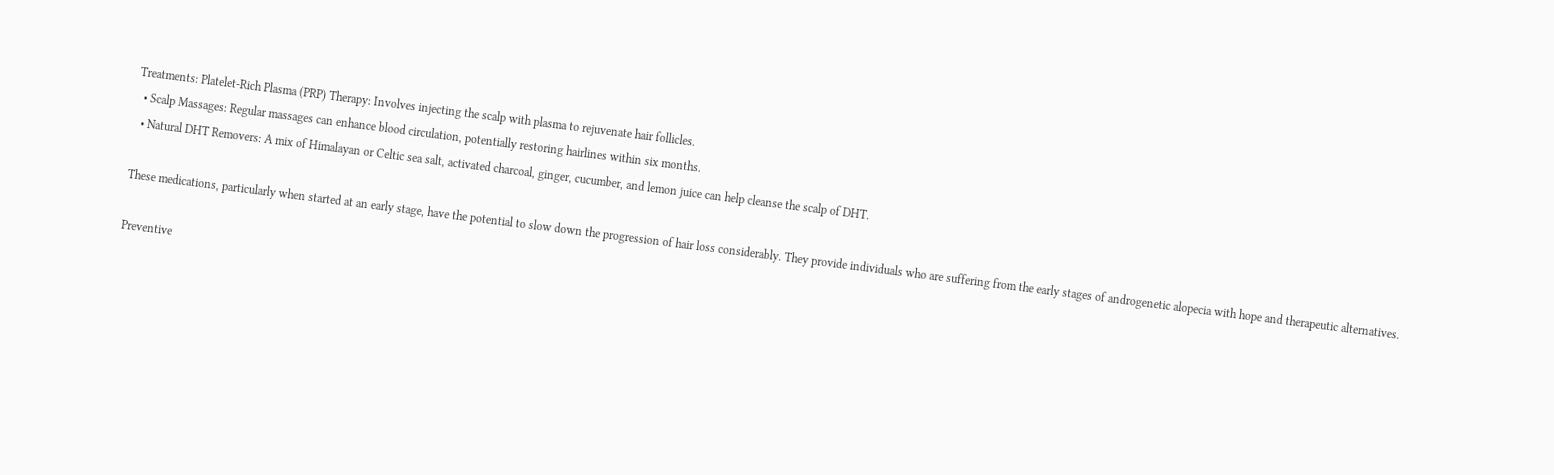Treatments: Platelet-Rich Plasma (PRP) Therapy: Involves injecting the scalp with plasma to rejuvenate hair follicles.
  • Scalp Massages: Regular massages can enhance blood circulation, potentially restoring hairlines within six months.
  • Natural DHT Removers: A mix of Himalayan or Celtic sea salt, activated charcoal, ginger, cucumber, and lemon juice can help cleanse the scalp of DHT.

These medications, particularly when started at an early stage, have the potential to slow down the progression of hair loss considerably. They provide individuals who are suffering from the early stages of androgenetic alopecia with hope and therapeutic alternatives.

Preventive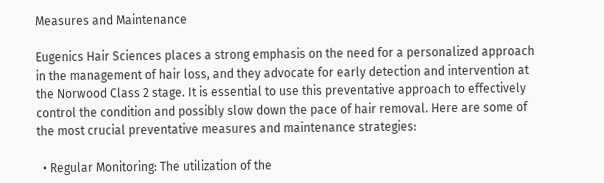Measures and Maintenance

Eugenics Hair Sciences places a strong emphasis on the need for a personalized approach in the management of hair loss, and they advocate for early detection and intervention at the Norwood Class 2 stage. It is essential to use this preventative approach to effectively control the condition and possibly slow down the pace of hair removal. Here are some of the most crucial preventative measures and maintenance strategies:

  • Regular Monitoring: The utilization of the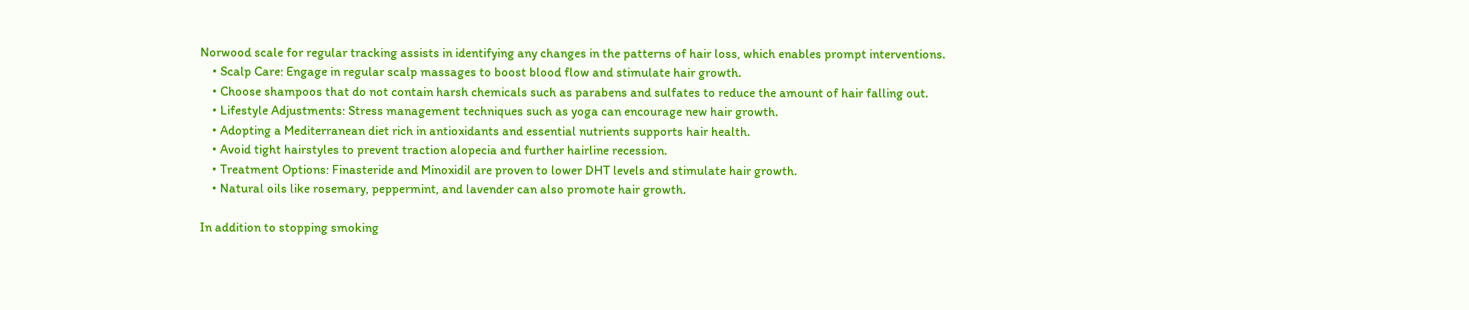Norwood scale for regular tracking assists in identifying any changes in the patterns of hair loss, which enables prompt interventions.
    • Scalp Care: Engage in regular scalp massages to boost blood flow and stimulate hair growth.
    • Choose shampoos that do not contain harsh chemicals such as parabens and sulfates to reduce the amount of hair falling out.
    • Lifestyle Adjustments: Stress management techniques such as yoga can encourage new hair growth.
    • Adopting a Mediterranean diet rich in antioxidants and essential nutrients supports hair health.
    • Avoid tight hairstyles to prevent traction alopecia and further hairline recession.
    • Treatment Options: Finasteride and Minoxidil are proven to lower DHT levels and stimulate hair growth.
    • Natural oils like rosemary, peppermint, and lavender can also promote hair growth.

In addition to stopping smoking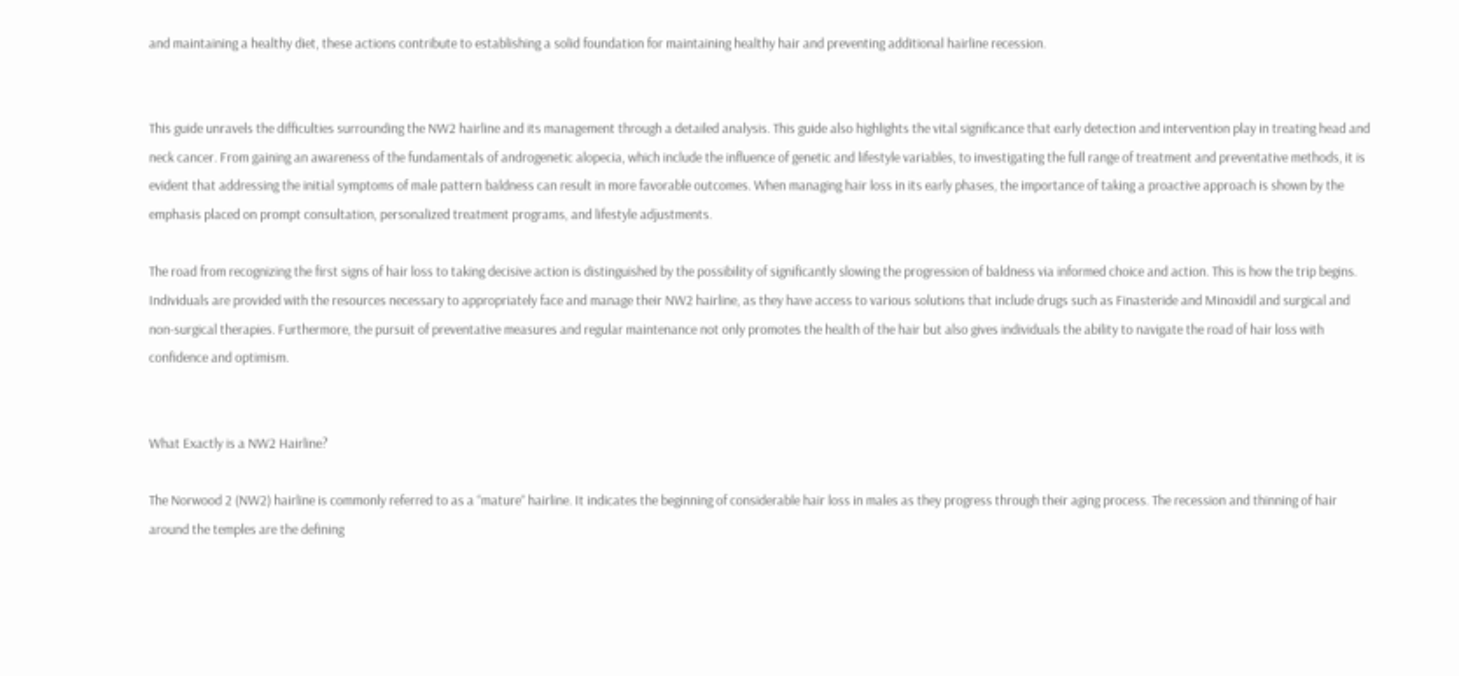and maintaining a healthy diet, these actions contribute to establishing a solid foundation for maintaining healthy hair and preventing additional hairline recession.


This guide unravels the difficulties surrounding the NW2 hairline and its management through a detailed analysis. This guide also highlights the vital significance that early detection and intervention play in treating head and neck cancer. From gaining an awareness of the fundamentals of androgenetic alopecia, which include the influence of genetic and lifestyle variables, to investigating the full range of treatment and preventative methods, it is evident that addressing the initial symptoms of male pattern baldness can result in more favorable outcomes. When managing hair loss in its early phases, the importance of taking a proactive approach is shown by the emphasis placed on prompt consultation, personalized treatment programs, and lifestyle adjustments.

The road from recognizing the first signs of hair loss to taking decisive action is distinguished by the possibility of significantly slowing the progression of baldness via informed choice and action. This is how the trip begins. Individuals are provided with the resources necessary to appropriately face and manage their NW2 hairline, as they have access to various solutions that include drugs such as Finasteride and Minoxidil and surgical and non-surgical therapies. Furthermore, the pursuit of preventative measures and regular maintenance not only promotes the health of the hair but also gives individuals the ability to navigate the road of hair loss with confidence and optimism.


What Exactly is a NW2 Hairline?

The Norwood 2 (NW2) hairline is commonly referred to as a “mature” hairline. It indicates the beginning of considerable hair loss in males as they progress through their aging process. The recession and thinning of hair around the temples are the defining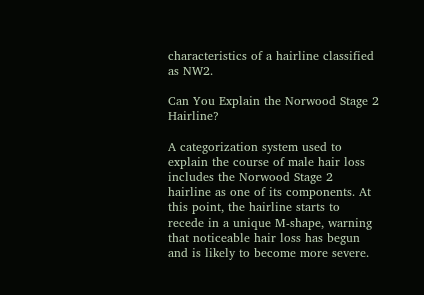characteristics of a hairline classified as NW2.

Can You Explain the Norwood Stage 2 Hairline?

A categorization system used to explain the course of male hair loss includes the Norwood Stage 2 hairline as one of its components. At this point, the hairline starts to recede in a unique M-shape, warning that noticeable hair loss has begun and is likely to become more severe.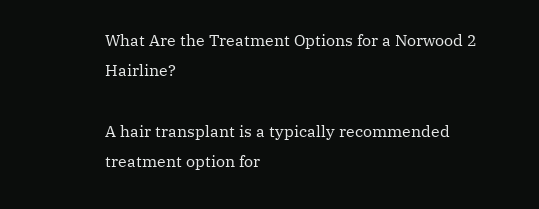What Are the Treatment Options for a Norwood 2 Hairline?

A hair transplant is a typically recommended treatment option for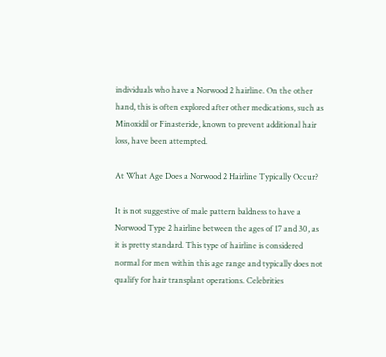individuals who have a Norwood 2 hairline. On the other hand, this is often explored after other medications, such as Minoxidil or Finasteride, known to prevent additional hair loss, have been attempted.

At What Age Does a Norwood 2 Hairline Typically Occur?

It is not suggestive of male pattern baldness to have a Norwood Type 2 hairline between the ages of 17 and 30, as it is pretty standard. This type of hairline is considered normal for men within this age range and typically does not qualify for hair transplant operations. Celebrities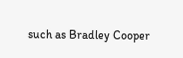such as Bradley Cooper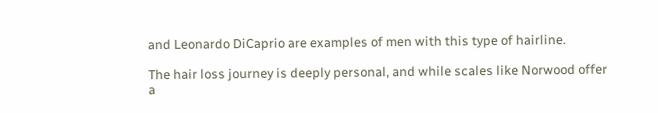and Leonardo DiCaprio are examples of men with this type of hairline.

The hair loss journey is deeply personal, and while scales like Norwood offer a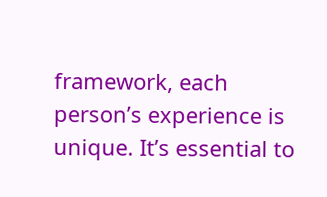framework, each person’s experience is unique. It’s essential to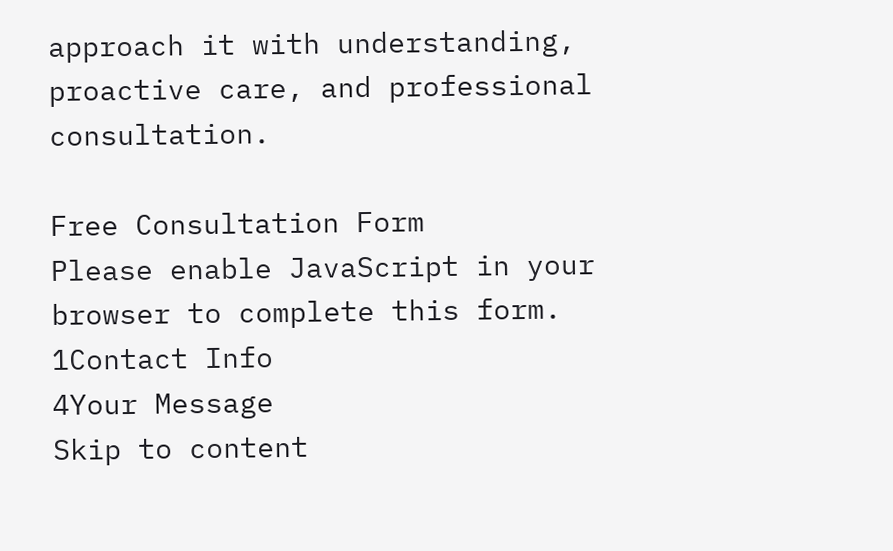approach it with understanding, proactive care, and professional consultation.

Free Consultation Form
Please enable JavaScript in your browser to complete this form.
1Contact Info
4Your Message
Skip to content